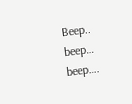Beep.. beep… beep….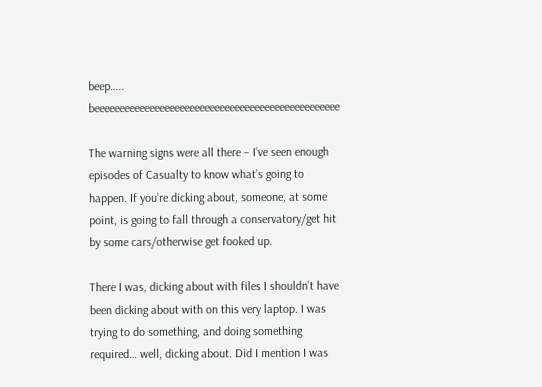beep….. beeeeeeeeeeeeeeeeeeeeeeeeeeeeeeeeeeeeeeeeeeeeeeeee

The warning signs were all there – I’ve seen enough episodes of Casualty to know what’s going to happen. If you’re dicking about, someone, at some point, is going to fall through a conservatory/get hit by some cars/otherwise get fooked up.

There I was, dicking about with files I shouldn’t have been dicking about with on this very laptop. I was trying to do something, and doing something required… well, dicking about. Did I mention I was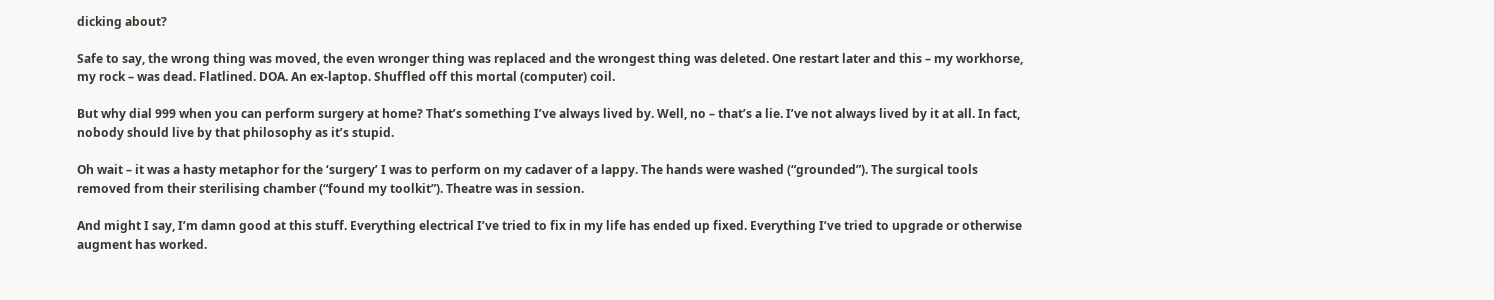dicking about?

Safe to say, the wrong thing was moved, the even wronger thing was replaced and the wrongest thing was deleted. One restart later and this – my workhorse, my rock – was dead. Flatlined. DOA. An ex-laptop. Shuffled off this mortal (computer) coil.

But why dial 999 when you can perform surgery at home? That’s something I’ve always lived by. Well, no – that’s a lie. I’ve not always lived by it at all. In fact, nobody should live by that philosophy as it’s stupid.

Oh wait – it was a hasty metaphor for the ‘surgery’ I was to perform on my cadaver of a lappy. The hands were washed (“grounded”). The surgical tools removed from their sterilising chamber (“found my toolkit”). Theatre was in session.

And might I say, I’m damn good at this stuff. Everything electrical I’ve tried to fix in my life has ended up fixed. Everything I’ve tried to upgrade or otherwise augment has worked.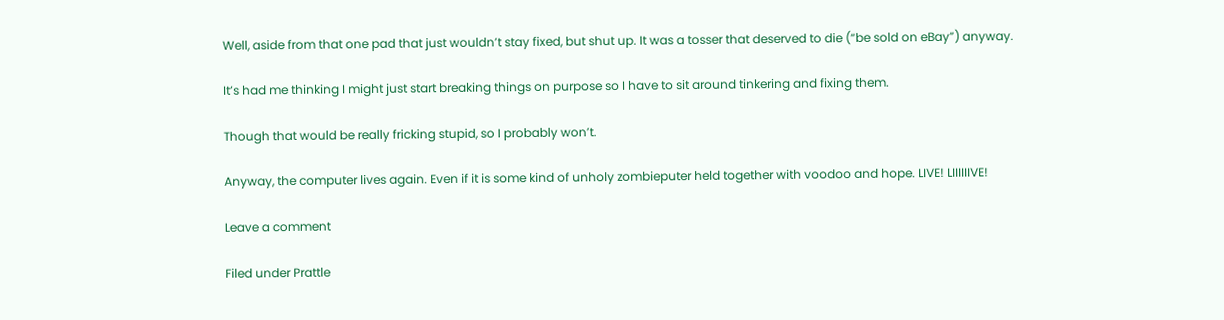Well, aside from that one pad that just wouldn’t stay fixed, but shut up. It was a tosser that deserved to die (“be sold on eBay”) anyway.

It’s had me thinking I might just start breaking things on purpose so I have to sit around tinkering and fixing them.

Though that would be really fricking stupid, so I probably won’t.

Anyway, the computer lives again. Even if it is some kind of unholy zombieputer held together with voodoo and hope. LIVE! LIIIIIIVE!

Leave a comment

Filed under Prattle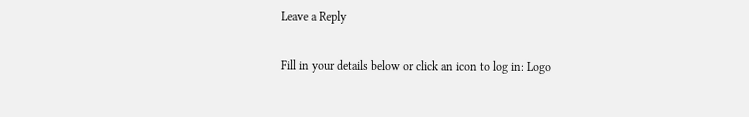Leave a Reply

Fill in your details below or click an icon to log in: Logo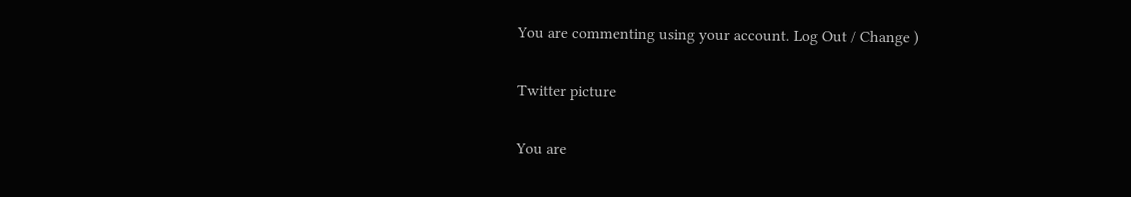You are commenting using your account. Log Out / Change )

Twitter picture

You are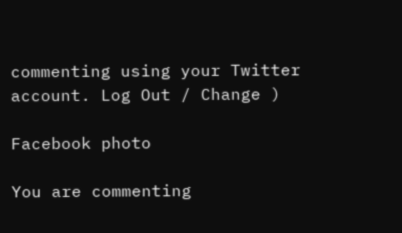commenting using your Twitter account. Log Out / Change )

Facebook photo

You are commenting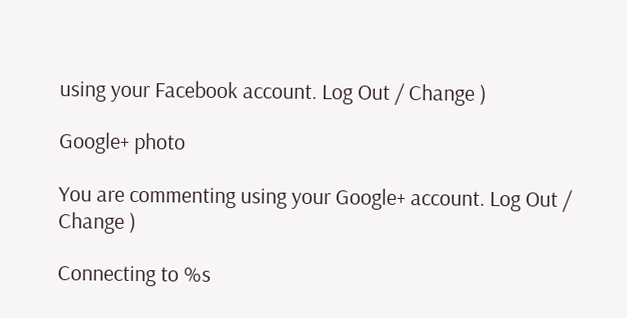using your Facebook account. Log Out / Change )

Google+ photo

You are commenting using your Google+ account. Log Out / Change )

Connecting to %s